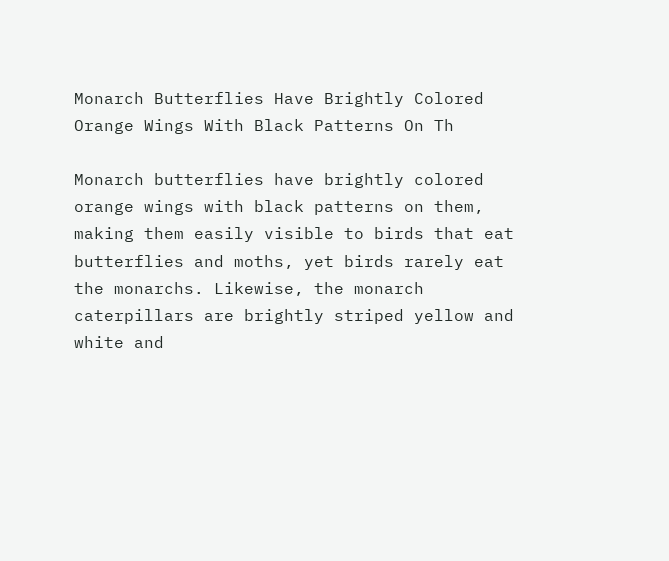Monarch Butterflies Have Brightly Colored Orange Wings With Black Patterns On Th

Monarch butterflies have brightly colored orange wings with black patterns on them, making them easily visible to birds that eat butterflies and moths, yet birds rarely eat the monarchs. Likewise, the monarch caterpillars are brightly striped yellow and white and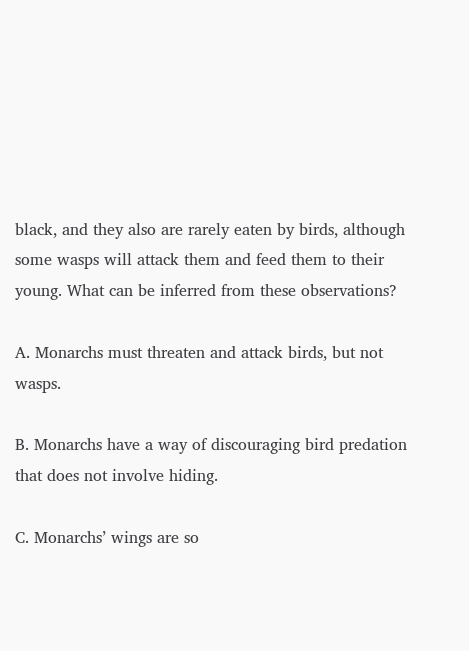black, and they also are rarely eaten by birds, although some wasps will attack them and feed them to their young. What can be inferred from these observations?

A. Monarchs must threaten and attack birds, but not wasps.

B. Monarchs have a way of discouraging bird predation that does not involve hiding.

C. Monarchs’ wings are so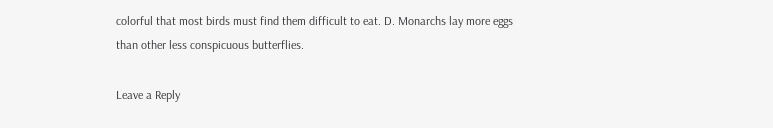colorful that most birds must find them difficult to eat. D. Monarchs lay more eggs than other less conspicuous butterflies.

Leave a Reply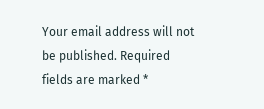Your email address will not be published. Required fields are marked *